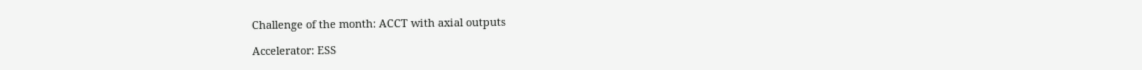Challenge of the month: ACCT with axial outputs

Accelerator: ESS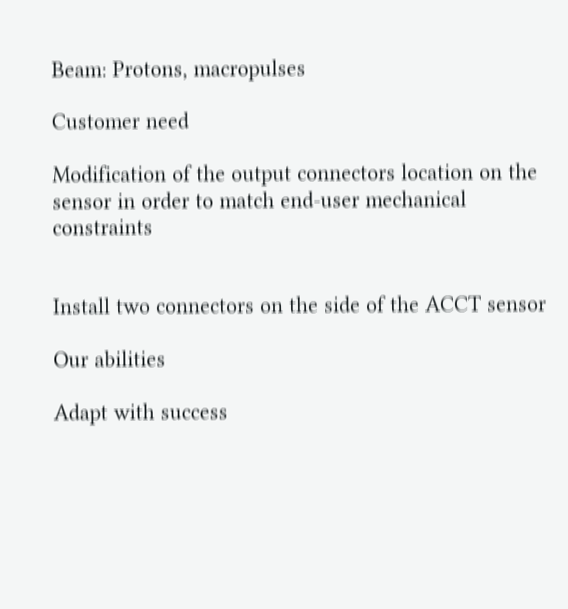Beam: Protons, macropulses

Customer need

Modification of the output connectors location on the sensor in order to match end-user mechanical constraints


Install two connectors on the side of the ACCT sensor

Our abilities

Adapt with success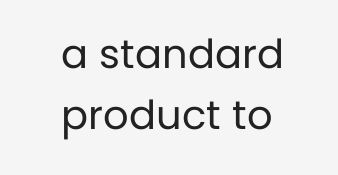a standard product to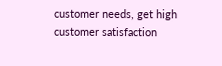customer needs, get high customer satisfaction